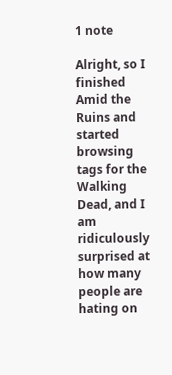1 note

Alright, so I finished Amid the Ruins and started browsing tags for the Walking Dead, and I am ridiculously surprised at how many people are hating on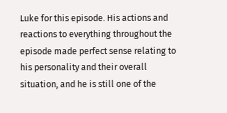Luke for this episode. His actions and reactions to everything throughout the episode made perfect sense relating to his personality and their overall situation, and he is still one of the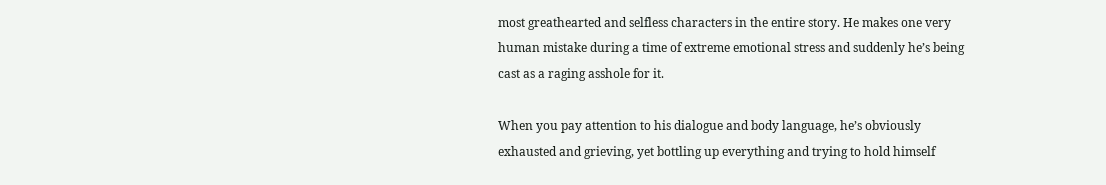most greathearted and selfless characters in the entire story. He makes one very human mistake during a time of extreme emotional stress and suddenly he’s being cast as a raging asshole for it.

When you pay attention to his dialogue and body language, he’s obviously exhausted and grieving, yet bottling up everything and trying to hold himself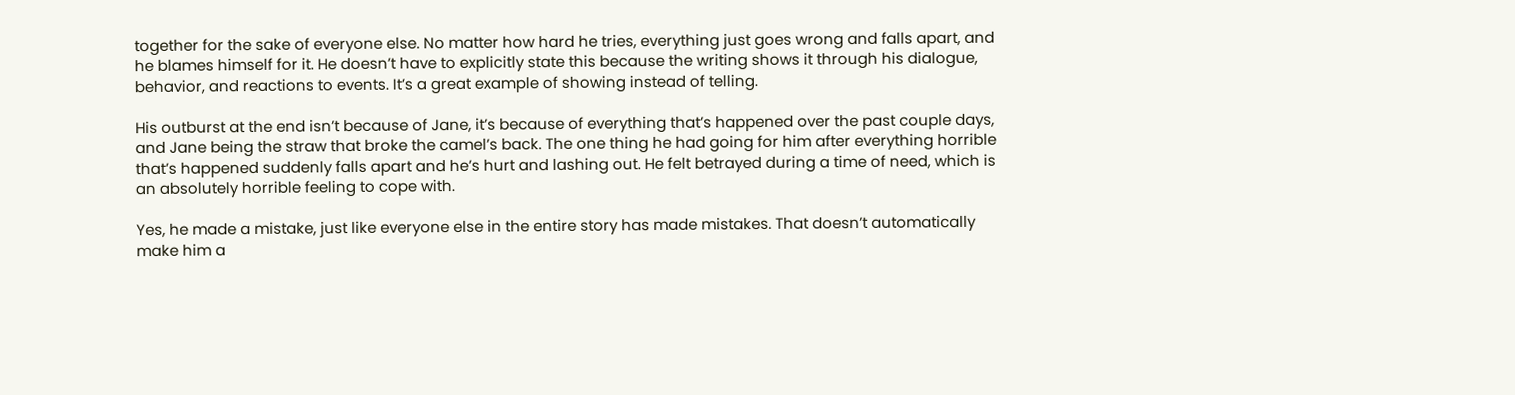together for the sake of everyone else. No matter how hard he tries, everything just goes wrong and falls apart, and he blames himself for it. He doesn’t have to explicitly state this because the writing shows it through his dialogue, behavior, and reactions to events. It’s a great example of showing instead of telling.

His outburst at the end isn’t because of Jane, it’s because of everything that’s happened over the past couple days, and Jane being the straw that broke the camel’s back. The one thing he had going for him after everything horrible that’s happened suddenly falls apart and he’s hurt and lashing out. He felt betrayed during a time of need, which is an absolutely horrible feeling to cope with.

Yes, he made a mistake, just like everyone else in the entire story has made mistakes. That doesn’t automatically make him a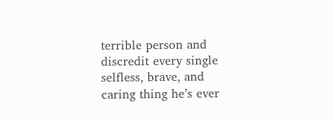terrible person and discredit every single selfless, brave, and caring thing he’s ever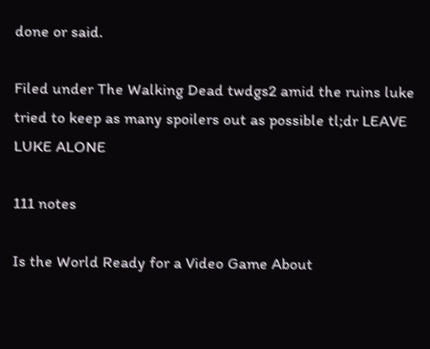done or said.

Filed under The Walking Dead twdgs2 amid the ruins luke tried to keep as many spoilers out as possible tl;dr LEAVE LUKE ALONE

111 notes

Is the World Ready for a Video Game About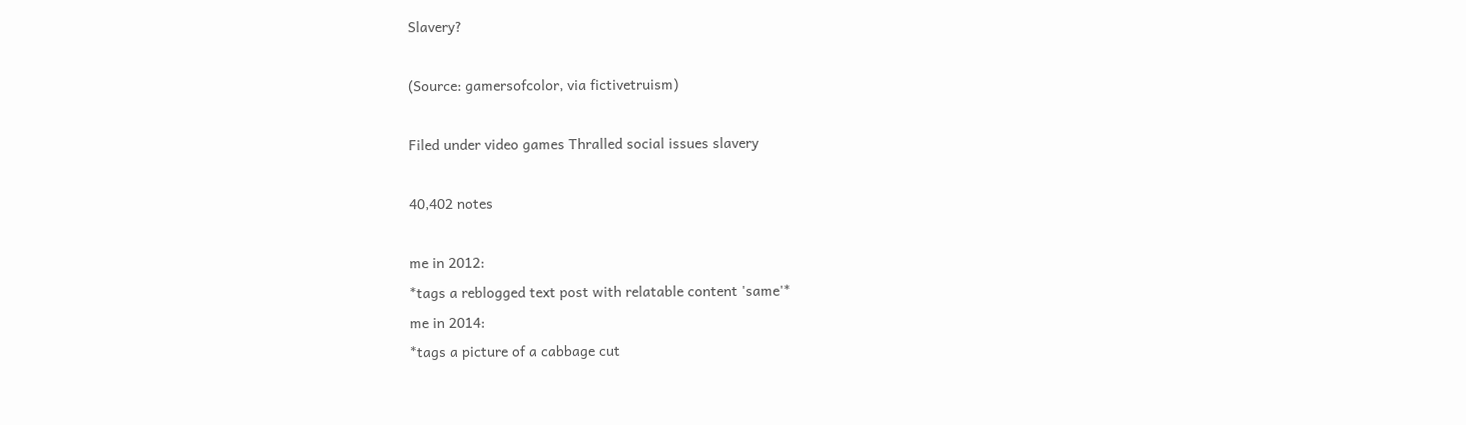Slavery?

(Source: gamersofcolor, via fictivetruism)

Filed under video games Thralled social issues slavery

40,402 notes

me in 2012:
*tags a reblogged text post with relatable content 'same'*
me in 2014:
*tags a picture of a cabbage cut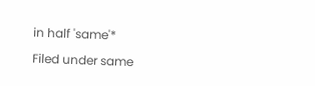in half 'same'*

Filed under same